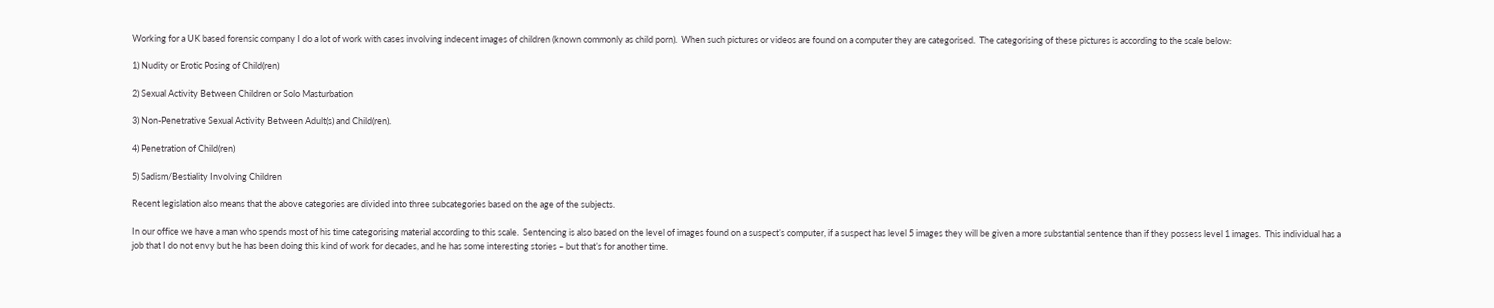Working for a UK based forensic company I do a lot of work with cases involving indecent images of children (known commonly as child porn).  When such pictures or videos are found on a computer they are categorised.  The categorising of these pictures is according to the scale below:

1) Nudity or Erotic Posing of Child(ren)

2) Sexual Activity Between Children or Solo Masturbation

3) Non-Penetrative Sexual Activity Between Adult(s) and Child(ren).

4) Penetration of Child(ren)

5) Sadism/Bestiality Involving Children

Recent legislation also means that the above categories are divided into three subcategories based on the age of the subjects.

In our office we have a man who spends most of his time categorising material according to this scale.  Sentencing is also based on the level of images found on a suspect’s computer, if a suspect has level 5 images they will be given a more substantial sentence than if they possess level 1 images.  This individual has a job that I do not envy but he has been doing this kind of work for decades, and he has some interesting stories – but that’s for another time.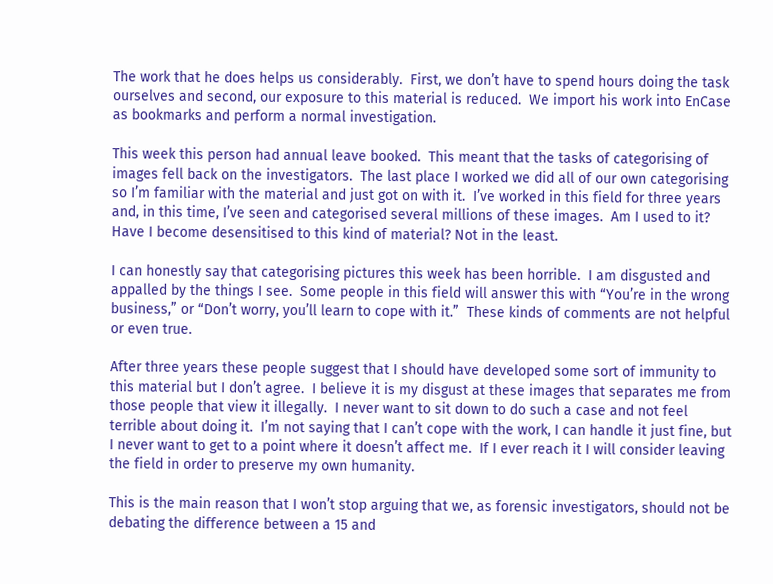The work that he does helps us considerably.  First, we don’t have to spend hours doing the task ourselves and second, our exposure to this material is reduced.  We import his work into EnCase as bookmarks and perform a normal investigation.

This week this person had annual leave booked.  This meant that the tasks of categorising of images fell back on the investigators.  The last place I worked we did all of our own categorising so I’m familiar with the material and just got on with it.  I’ve worked in this field for three years and, in this time, I’ve seen and categorised several millions of these images.  Am I used to it? Have I become desensitised to this kind of material? Not in the least.

I can honestly say that categorising pictures this week has been horrible.  I am disgusted and appalled by the things I see.  Some people in this field will answer this with “You’re in the wrong business,” or “Don’t worry, you’ll learn to cope with it.”  These kinds of comments are not helpful or even true.

After three years these people suggest that I should have developed some sort of immunity to this material but I don’t agree.  I believe it is my disgust at these images that separates me from those people that view it illegally.  I never want to sit down to do such a case and not feel terrible about doing it.  I’m not saying that I can’t cope with the work, I can handle it just fine, but I never want to get to a point where it doesn’t affect me.  If I ever reach it I will consider leaving the field in order to preserve my own humanity.

This is the main reason that I won’t stop arguing that we, as forensic investigators, should not be debating the difference between a 15 and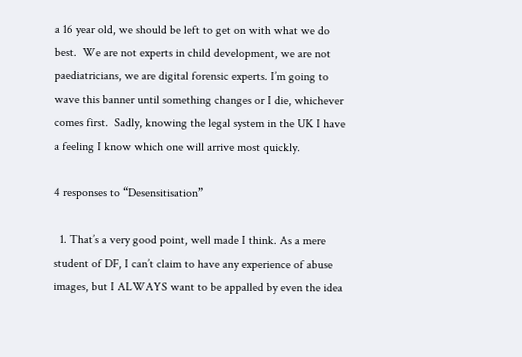a 16 year old, we should be left to get on with what we do best.  We are not experts in child development, we are not paediatricians, we are digital forensic experts. I’m going to wave this banner until something changes or I die, whichever comes first.  Sadly, knowing the legal system in the UK I have a feeling I know which one will arrive most quickly.

4 responses to “Desensitisation”

  1. That’s a very good point, well made I think. As a mere student of DF, I can’t claim to have any experience of abuse images, but I ALWAYS want to be appalled by even the idea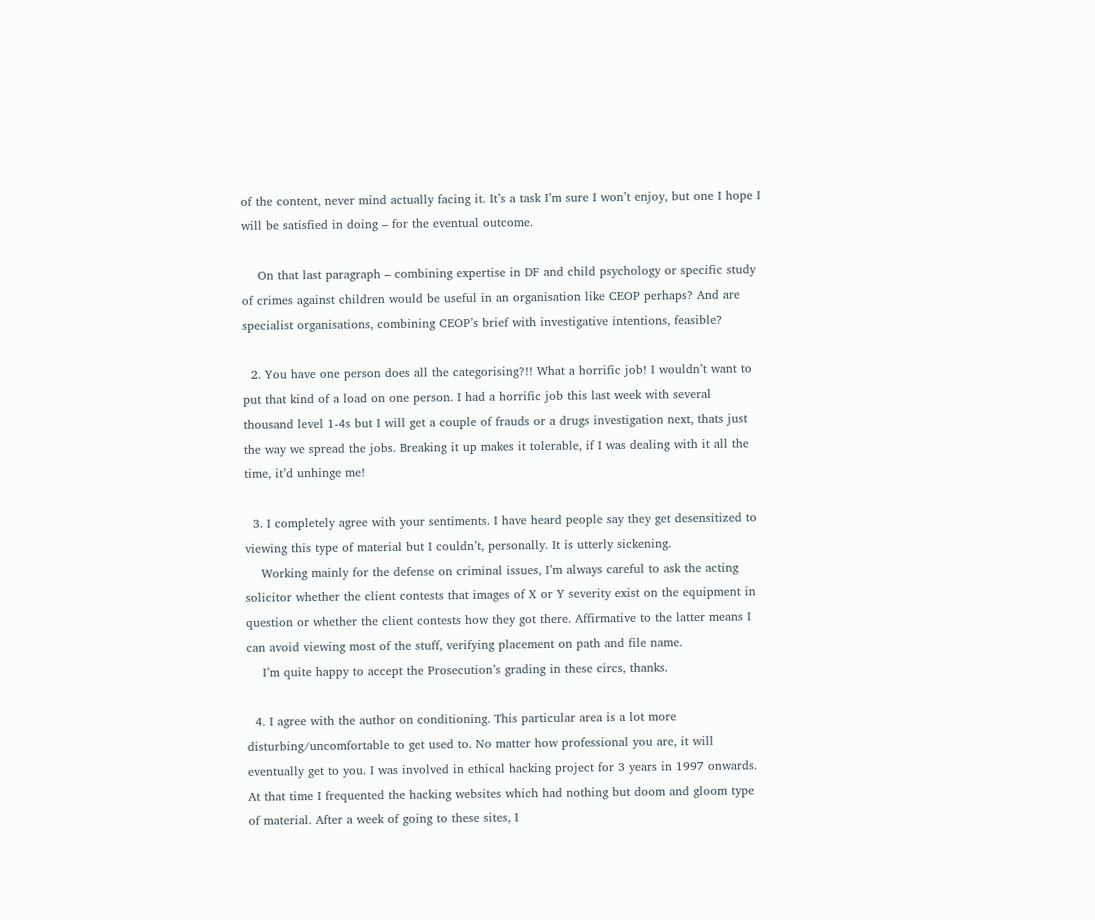of the content, never mind actually facing it. It’s a task I’m sure I won’t enjoy, but one I hope I will be satisfied in doing – for the eventual outcome.

    On that last paragraph – combining expertise in DF and child psychology or specific study of crimes against children would be useful in an organisation like CEOP perhaps? And are specialist organisations, combining CEOP’s brief with investigative intentions, feasible?

  2. You have one person does all the categorising?!! What a horrific job! I wouldn’t want to put that kind of a load on one person. I had a horrific job this last week with several thousand level 1-4s but I will get a couple of frauds or a drugs investigation next, thats just the way we spread the jobs. Breaking it up makes it tolerable, if I was dealing with it all the time, it’d unhinge me!

  3. I completely agree with your sentiments. I have heard people say they get desensitized to viewing this type of material but I couldn’t, personally. It is utterly sickening.
    Working mainly for the defense on criminal issues, I’m always careful to ask the acting solicitor whether the client contests that images of X or Y severity exist on the equipment in question or whether the client contests how they got there. Affirmative to the latter means I can avoid viewing most of the stuff, verifying placement on path and file name.
    I’m quite happy to accept the Prosecution’s grading in these circs, thanks.

  4. I agree with the author on conditioning. This particular area is a lot more disturbing/uncomfortable to get used to. No matter how professional you are, it will eventually get to you. I was involved in ethical hacking project for 3 years in 1997 onwards. At that time I frequented the hacking websites which had nothing but doom and gloom type of material. After a week of going to these sites, I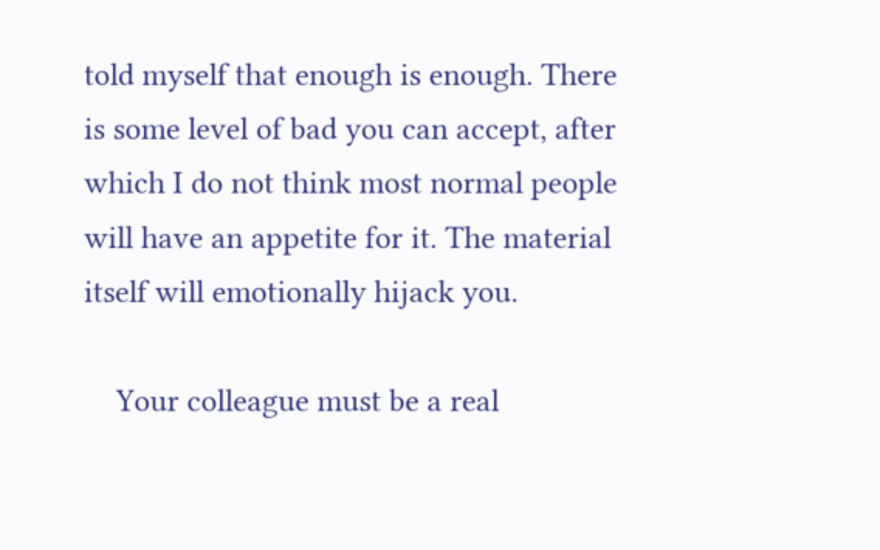told myself that enough is enough. There is some level of bad you can accept, after which I do not think most normal people will have an appetite for it. The material itself will emotionally hijack you.

    Your colleague must be a real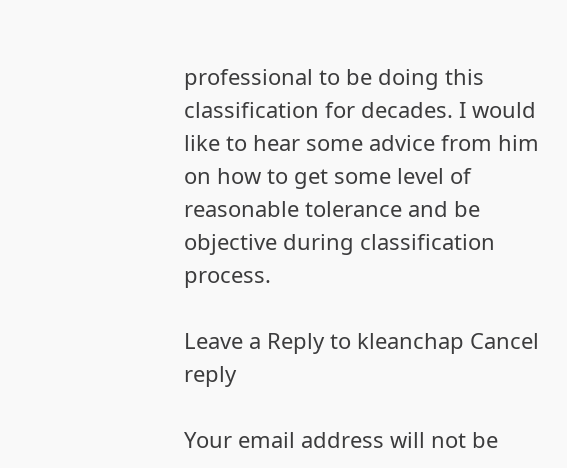professional to be doing this classification for decades. I would like to hear some advice from him on how to get some level of reasonable tolerance and be objective during classification process.

Leave a Reply to kleanchap Cancel reply

Your email address will not be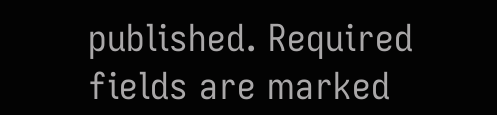published. Required fields are marked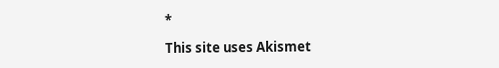*

This site uses Akismet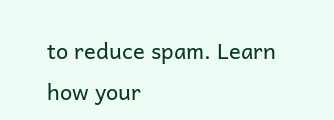to reduce spam. Learn how your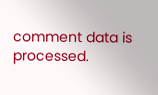comment data is processed.